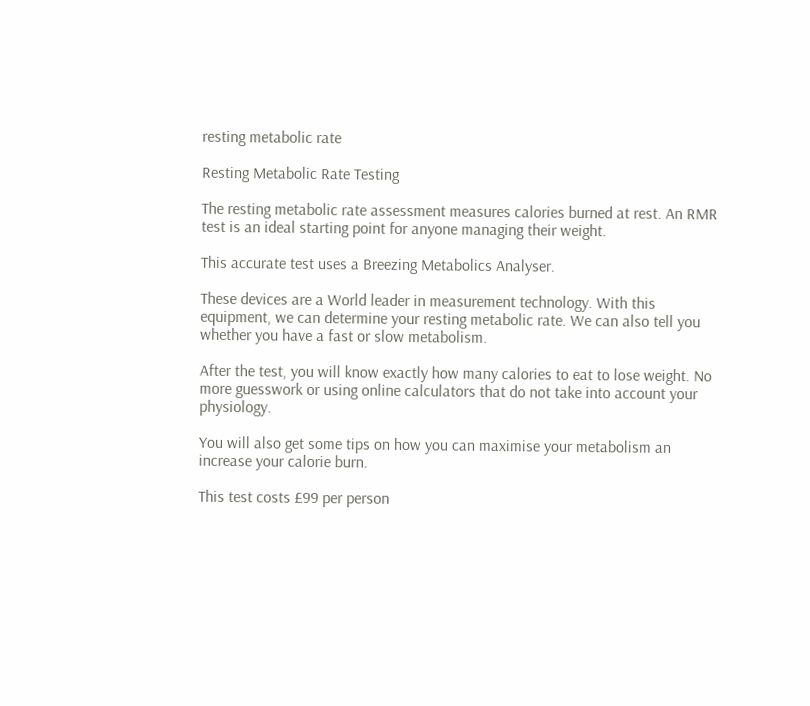resting metabolic rate

Resting Metabolic Rate Testing

The resting metabolic rate assessment measures calories burned at rest. An RMR test is an ideal starting point for anyone managing their weight.

This accurate test uses a Breezing Metabolics Analyser.

These devices are a World leader in measurement technology. With this equipment, we can determine your resting metabolic rate. We can also tell you whether you have a fast or slow metabolism.

After the test, you will know exactly how many calories to eat to lose weight. No more guesswork or using online calculators that do not take into account your physiology.

You will also get some tips on how you can maximise your metabolism an increase your calorie burn.

This test costs £99 per person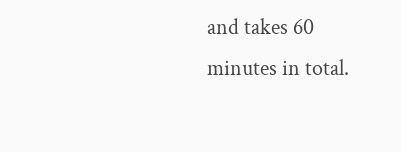and takes 60 minutes in total.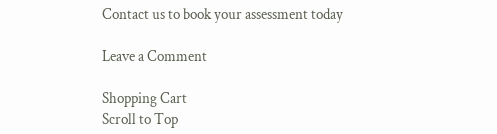Contact us to book your assessment today

Leave a Comment

Shopping Cart
Scroll to Top